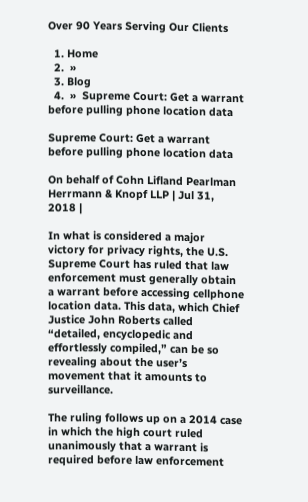Over 90 Years Serving Our Clients

  1. Home
  2.  »
  3. Blog
  4.  »  Supreme Court: Get a warrant before pulling phone location data

Supreme Court: Get a warrant before pulling phone location data

On behalf of Cohn Lifland Pearlman Herrmann & Knopf LLP | Jul 31, 2018 |

In what is considered a major victory for privacy rights, the U.S. Supreme Court has ruled that law enforcement must generally obtain a warrant before accessing cellphone location data. This data, which Chief Justice John Roberts called “detailed, encyclopedic and effortlessly compiled,” can be so revealing about the user’s movement that it amounts to surveillance.

The ruling follows up on a 2014 case in which the high court ruled unanimously that a warrant is required before law enforcement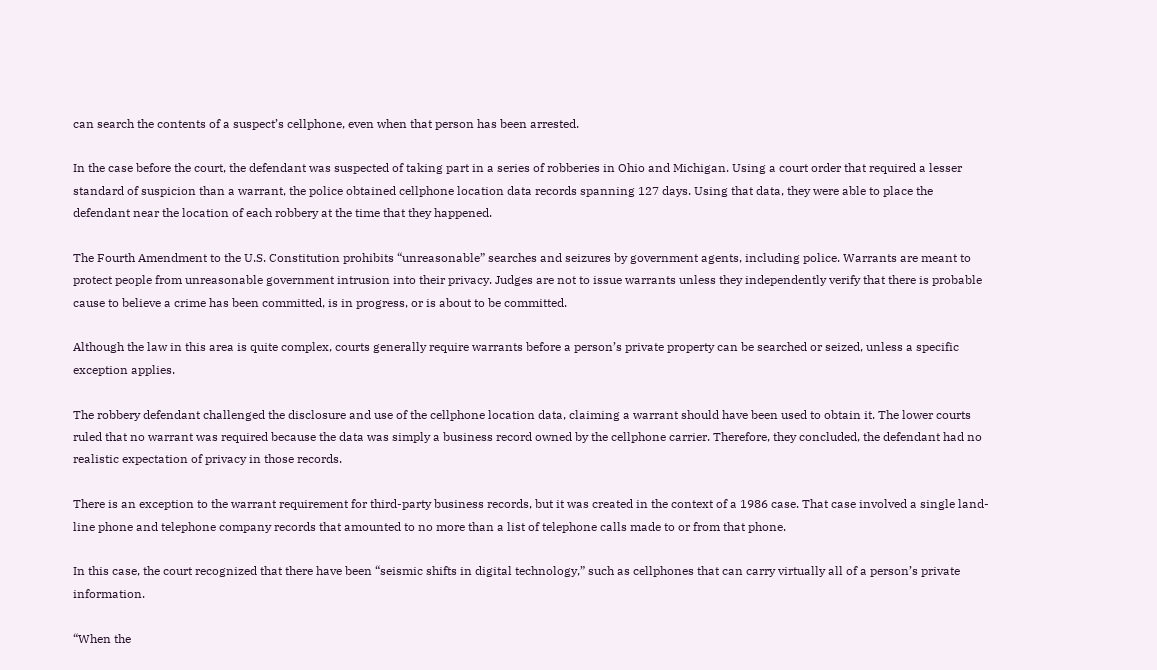can search the contents of a suspect’s cellphone, even when that person has been arrested.

In the case before the court, the defendant was suspected of taking part in a series of robberies in Ohio and Michigan. Using a court order that required a lesser standard of suspicion than a warrant, the police obtained cellphone location data records spanning 127 days. Using that data, they were able to place the defendant near the location of each robbery at the time that they happened.

The Fourth Amendment to the U.S. Constitution prohibits “unreasonable” searches and seizures by government agents, including police. Warrants are meant to protect people from unreasonable government intrusion into their privacy. Judges are not to issue warrants unless they independently verify that there is probable cause to believe a crime has been committed, is in progress, or is about to be committed.

Although the law in this area is quite complex, courts generally require warrants before a person’s private property can be searched or seized, unless a specific exception applies.

The robbery defendant challenged the disclosure and use of the cellphone location data, claiming a warrant should have been used to obtain it. The lower courts ruled that no warrant was required because the data was simply a business record owned by the cellphone carrier. Therefore, they concluded, the defendant had no realistic expectation of privacy in those records.

There is an exception to the warrant requirement for third-party business records, but it was created in the context of a 1986 case. That case involved a single land-line phone and telephone company records that amounted to no more than a list of telephone calls made to or from that phone.

In this case, the court recognized that there have been “seismic shifts in digital technology,” such as cellphones that can carry virtually all of a person’s private information.

“When the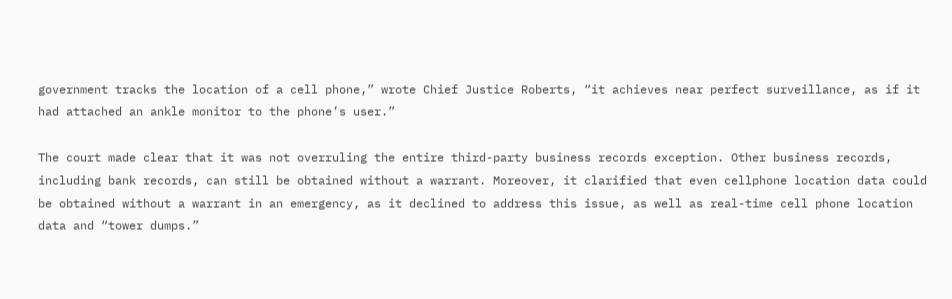government tracks the location of a cell phone,” wrote Chief Justice Roberts, “it achieves near perfect surveillance, as if it had attached an ankle monitor to the phone’s user.”

The court made clear that it was not overruling the entire third-party business records exception. Other business records, including bank records, can still be obtained without a warrant. Moreover, it clarified that even cellphone location data could be obtained without a warrant in an emergency, as it declined to address this issue, as well as real-time cell phone location data and “tower dumps.”